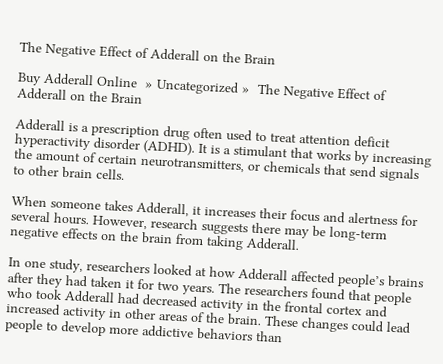The Negative Effect of Adderall on the Brain

Buy Adderall Online  » Uncategorized »  The Negative Effect of Adderall on the Brain

Adderall is a prescription drug often used to treat attention deficit hyperactivity disorder (ADHD). It is a stimulant that works by increasing the amount of certain neurotransmitters, or chemicals that send signals to other brain cells.

When someone takes Adderall, it increases their focus and alertness for several hours. However, research suggests there may be long-term negative effects on the brain from taking Adderall.

In one study, researchers looked at how Adderall affected people’s brains after they had taken it for two years. The researchers found that people who took Adderall had decreased activity in the frontal cortex and increased activity in other areas of the brain. These changes could lead people to develop more addictive behaviors than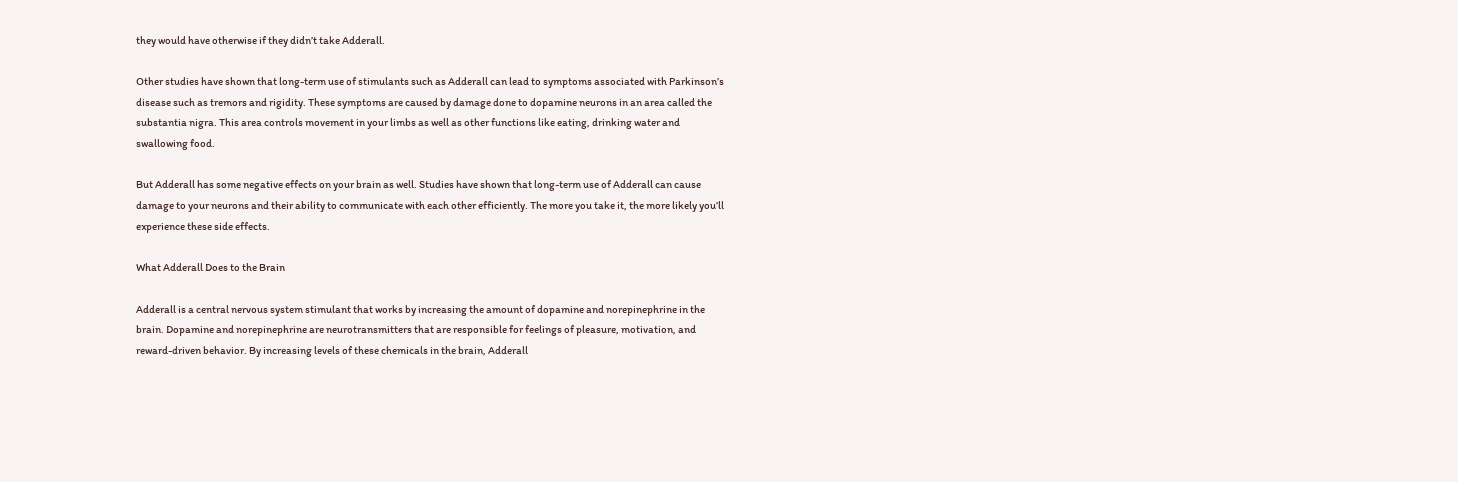they would have otherwise if they didn’t take Adderall.

Other studies have shown that long-term use of stimulants such as Adderall can lead to symptoms associated with Parkinson’s disease such as tremors and rigidity. These symptoms are caused by damage done to dopamine neurons in an area called the substantia nigra. This area controls movement in your limbs as well as other functions like eating, drinking water and swallowing food.

But Adderall has some negative effects on your brain as well. Studies have shown that long-term use of Adderall can cause damage to your neurons and their ability to communicate with each other efficiently. The more you take it, the more likely you’ll experience these side effects.

What Adderall Does to the Brain

Adderall is a central nervous system stimulant that works by increasing the amount of dopamine and norepinephrine in the brain. Dopamine and norepinephrine are neurotransmitters that are responsible for feelings of pleasure, motivation, and reward-driven behavior. By increasing levels of these chemicals in the brain, Adderall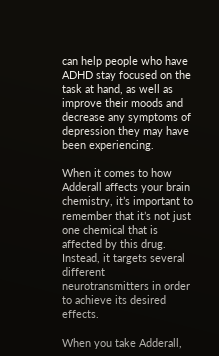can help people who have ADHD stay focused on the task at hand, as well as improve their moods and decrease any symptoms of depression they may have been experiencing.

When it comes to how Adderall affects your brain chemistry, it’s important to remember that it’s not just one chemical that is affected by this drug. Instead, it targets several different neurotransmitters in order to achieve its desired effects.

When you take Adderall,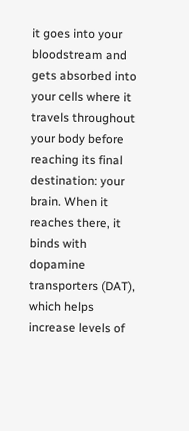it goes into your bloodstream and gets absorbed into your cells where it travels throughout your body before reaching its final destination: your brain. When it reaches there, it binds with dopamine transporters (DAT), which helps increase levels of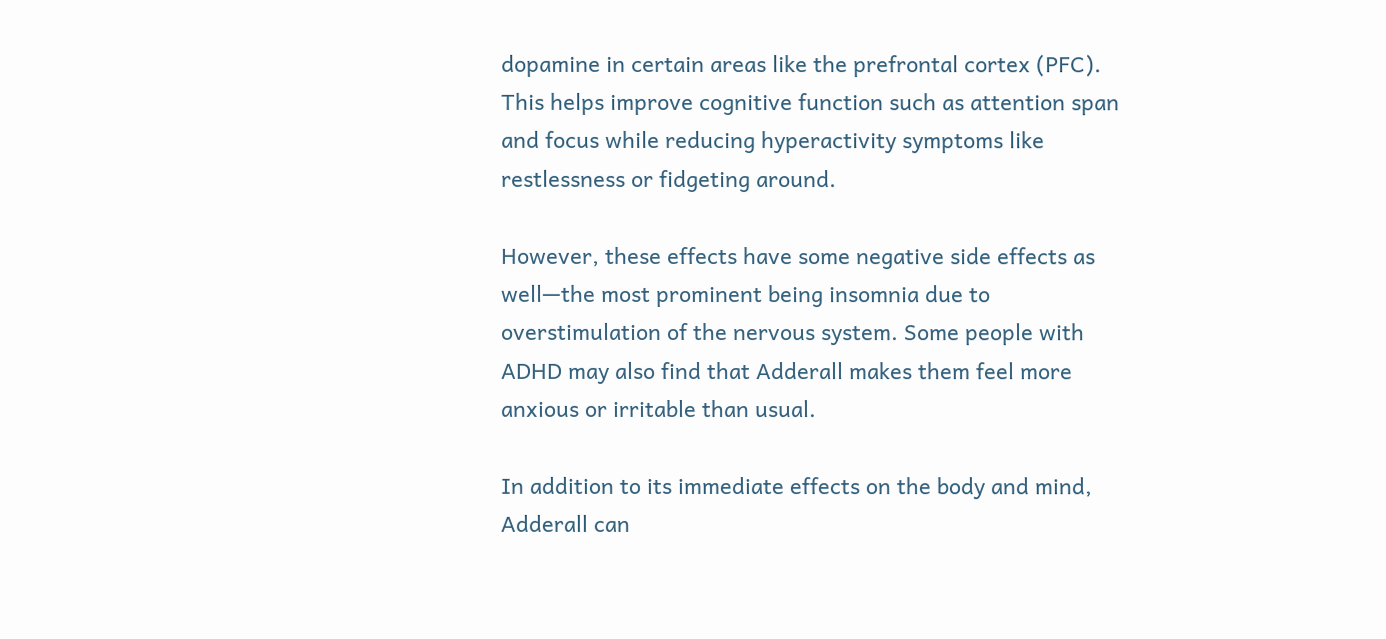dopamine in certain areas like the prefrontal cortex (PFC). This helps improve cognitive function such as attention span and focus while reducing hyperactivity symptoms like restlessness or fidgeting around.

However, these effects have some negative side effects as well—the most prominent being insomnia due to overstimulation of the nervous system. Some people with ADHD may also find that Adderall makes them feel more anxious or irritable than usual.

In addition to its immediate effects on the body and mind, Adderall can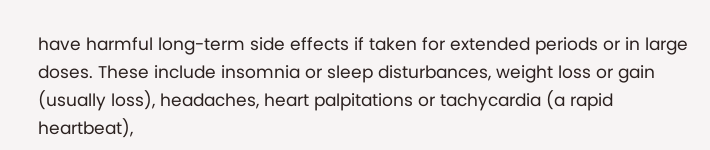have harmful long-term side effects if taken for extended periods or in large doses. These include insomnia or sleep disturbances, weight loss or gain (usually loss), headaches, heart palpitations or tachycardia (a rapid heartbeat),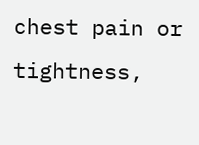chest pain or tightness,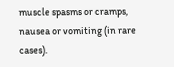muscle spasms or cramps, nausea or vomiting (in rare cases).